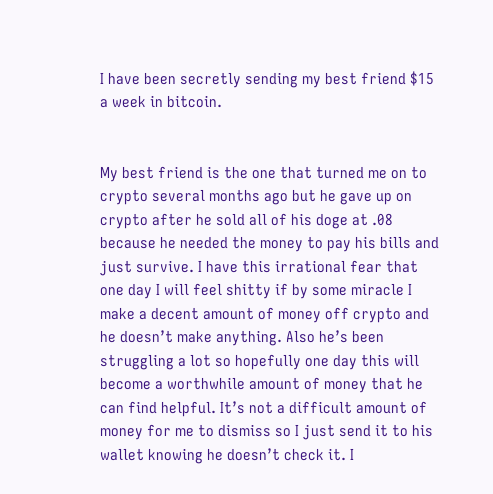I have been secretly sending my best friend $15 a week in bitcoin.


My best friend is the one that turned me on to crypto several months ago but he gave up on crypto after he sold all of his doge at .08 because he needed the money to pay his bills and just survive. I have this irrational fear that one day I will feel shitty if by some miracle I make a decent amount of money off crypto and he doesn’t make anything. Also he’s been struggling a lot so hopefully one day this will become a worthwhile amount of money that he can find helpful. It’s not a difficult amount of money for me to dismiss so I just send it to his wallet knowing he doesn’t check it. I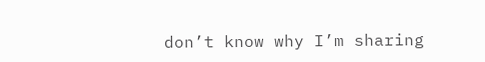don’t know why I’m sharing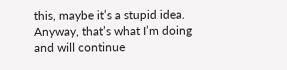this, maybe it’s a stupid idea. Anyway, that’s what I’m doing and will continue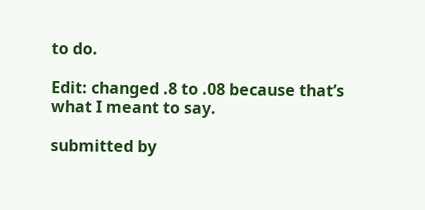to do.

Edit: changed .8 to .08 because that’s what I meant to say.

submitted by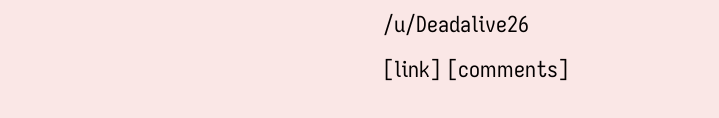/u/Deadalive26
[link] [comments]